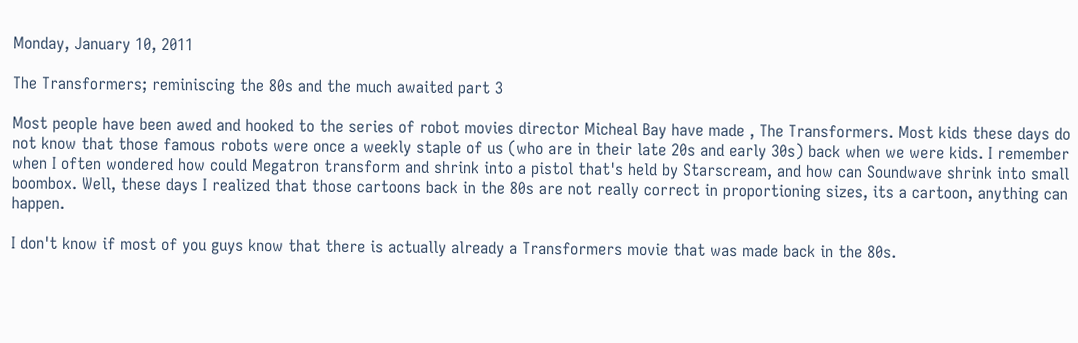Monday, January 10, 2011

The Transformers; reminiscing the 80s and the much awaited part 3

Most people have been awed and hooked to the series of robot movies director Micheal Bay have made , The Transformers. Most kids these days do not know that those famous robots were once a weekly staple of us (who are in their late 20s and early 30s) back when we were kids. I remember when I often wondered how could Megatron transform and shrink into a pistol that's held by Starscream, and how can Soundwave shrink into small boombox. Well, these days I realized that those cartoons back in the 80s are not really correct in proportioning sizes, its a cartoon, anything can happen.

I don't know if most of you guys know that there is actually already a Transformers movie that was made back in the 80s.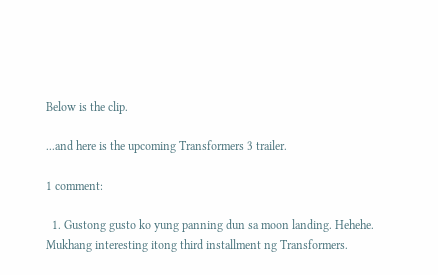Below is the clip.

...and here is the upcoming Transformers 3 trailer.

1 comment:

  1. Gustong gusto ko yung panning dun sa moon landing. Hehehe. Mukhang interesting itong third installment ng Transformers.